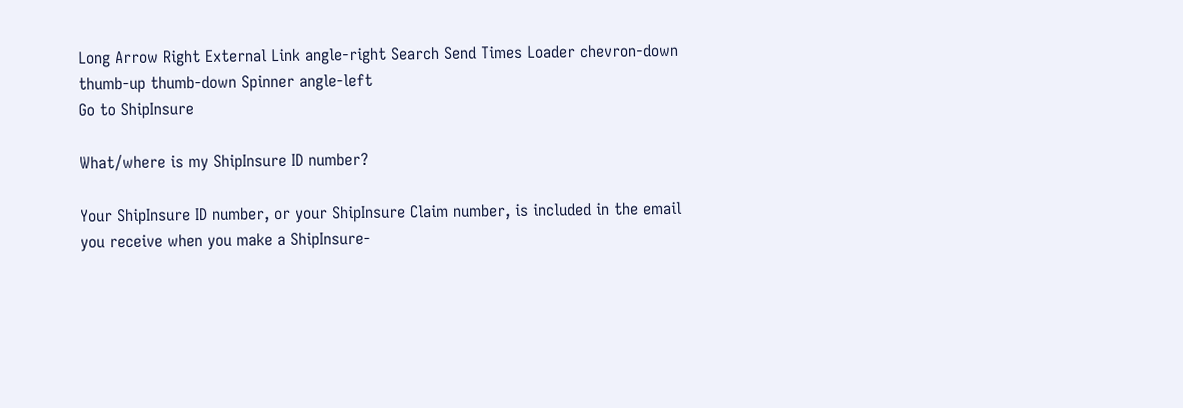Long Arrow Right External Link angle-right Search Send Times Loader chevron-down thumb-up thumb-down Spinner angle-left
Go to ShipInsure

What/where is my ShipInsure ID number?

Your ShipInsure ID number, or your ShipInsure Claim number, is included in the email you receive when you make a ShipInsure-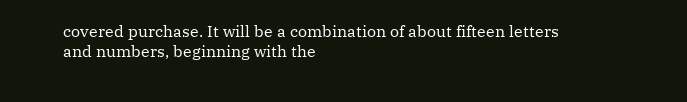covered purchase. It will be a combination of about fifteen letters and numbers, beginning with the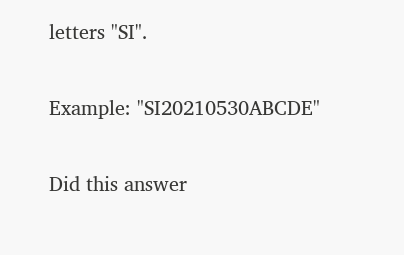letters "SI".

Example: "SI20210530ABCDE"

Did this answer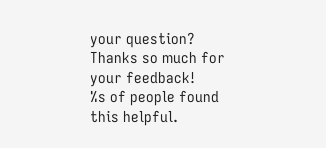your question?
Thanks so much for your feedback!
%s of people found this helpful.